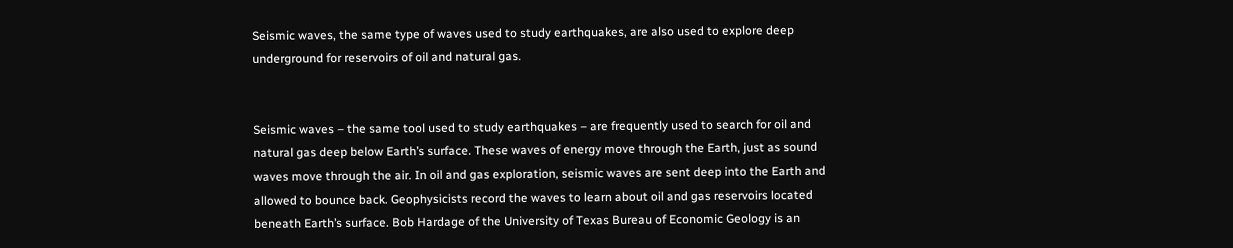Seismic waves, the same type of waves used to study earthquakes, are also used to explore deep underground for reservoirs of oil and natural gas.


Seismic waves – the same tool used to study earthquakes – are frequently used to search for oil and natural gas deep below Earth’s surface. These waves of energy move through the Earth, just as sound waves move through the air. In oil and gas exploration, seismic waves are sent deep into the Earth and allowed to bounce back. Geophysicists record the waves to learn about oil and gas reservoirs located beneath Earth’s surface. Bob Hardage of the University of Texas Bureau of Economic Geology is an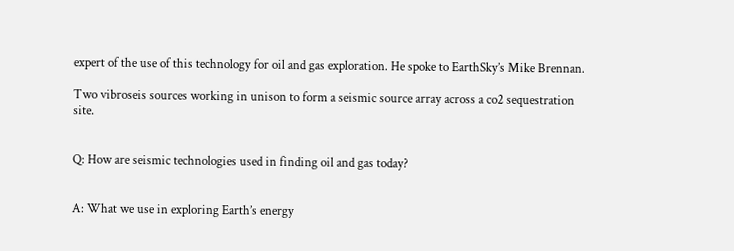expert of the use of this technology for oil and gas exploration. He spoke to EarthSky’s Mike Brennan.

Two vibroseis sources working in unison to form a seismic source array across a co2 sequestration site.


Q: How are seismic technologies used in finding oil and gas today?


A: What we use in exploring Earth’s energy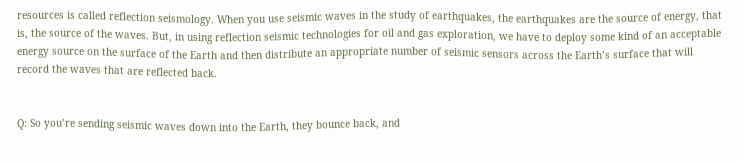resources is called reflection seismology. When you use seismic waves in the study of earthquakes, the earthquakes are the source of energy, that is, the source of the waves. But, in using reflection seismic technologies for oil and gas exploration, we have to deploy some kind of an acceptable energy source on the surface of the Earth and then distribute an appropriate number of seismic sensors across the Earth’s surface that will record the waves that are reflected back.


Q: So you’re sending seismic waves down into the Earth, they bounce back, and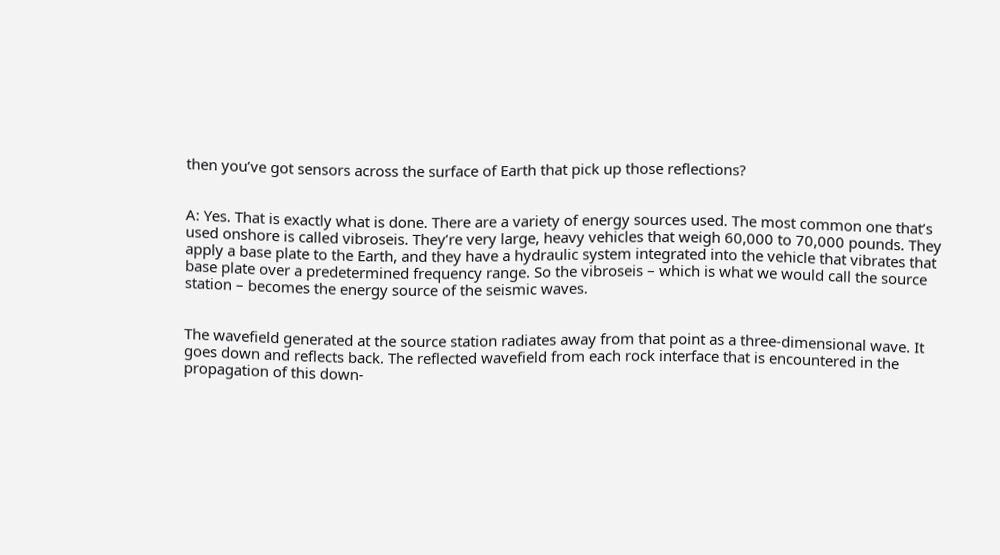then you’ve got sensors across the surface of Earth that pick up those reflections?


A: Yes. That is exactly what is done. There are a variety of energy sources used. The most common one that’s used onshore is called vibroseis. They’re very large, heavy vehicles that weigh 60,000 to 70,000 pounds. They apply a base plate to the Earth, and they have a hydraulic system integrated into the vehicle that vibrates that base plate over a predetermined frequency range. So the vibroseis – which is what we would call the source station – becomes the energy source of the seismic waves.


The wavefield generated at the source station radiates away from that point as a three-dimensional wave. It goes down and reflects back. The reflected wavefield from each rock interface that is encountered in the propagation of this down-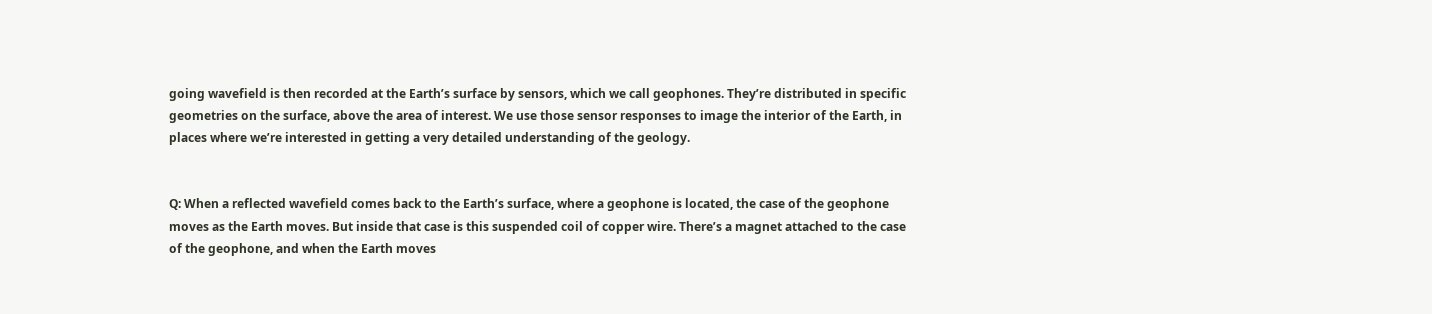going wavefield is then recorded at the Earth’s surface by sensors, which we call geophones. They’re distributed in specific geometries on the surface, above the area of interest. We use those sensor responses to image the interior of the Earth, in places where we’re interested in getting a very detailed understanding of the geology.


Q: When a reflected wavefield comes back to the Earth’s surface, where a geophone is located, the case of the geophone moves as the Earth moves. But inside that case is this suspended coil of copper wire. There’s a magnet attached to the case of the geophone, and when the Earth moves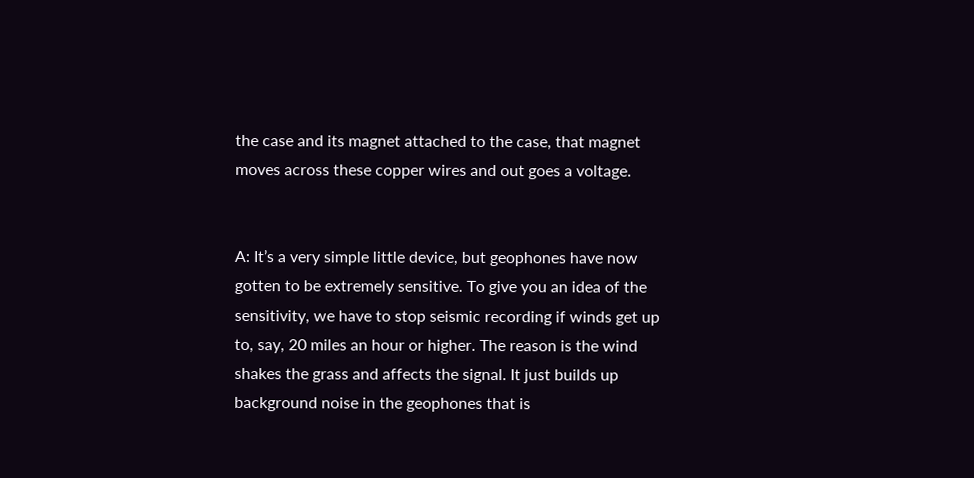the case and its magnet attached to the case, that magnet moves across these copper wires and out goes a voltage.


A: It’s a very simple little device, but geophones have now gotten to be extremely sensitive. To give you an idea of the sensitivity, we have to stop seismic recording if winds get up to, say, 20 miles an hour or higher. The reason is the wind shakes the grass and affects the signal. It just builds up background noise in the geophones that is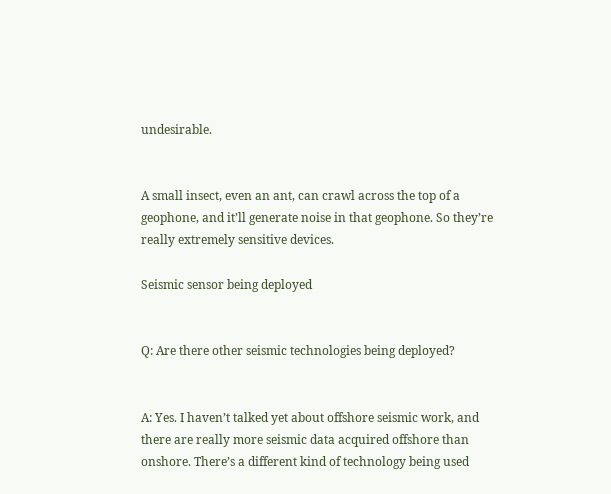undesirable.


A small insect, even an ant, can crawl across the top of a geophone, and it’ll generate noise in that geophone. So they’re really extremely sensitive devices.

Seismic sensor being deployed


Q: Are there other seismic technologies being deployed?


A: Yes. I haven’t talked yet about offshore seismic work, and there are really more seismic data acquired offshore than onshore. There’s a different kind of technology being used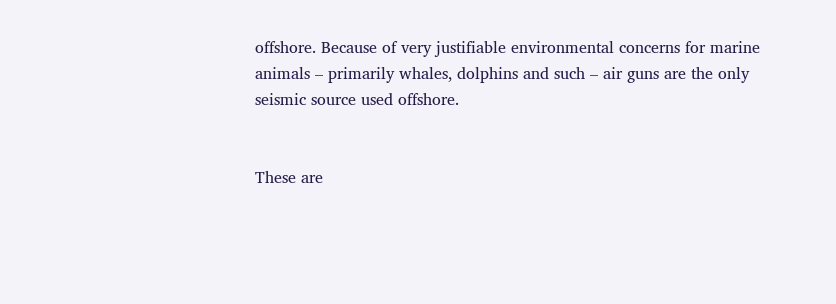offshore. Because of very justifiable environmental concerns for marine animals – primarily whales, dolphins and such – air guns are the only seismic source used offshore.


These are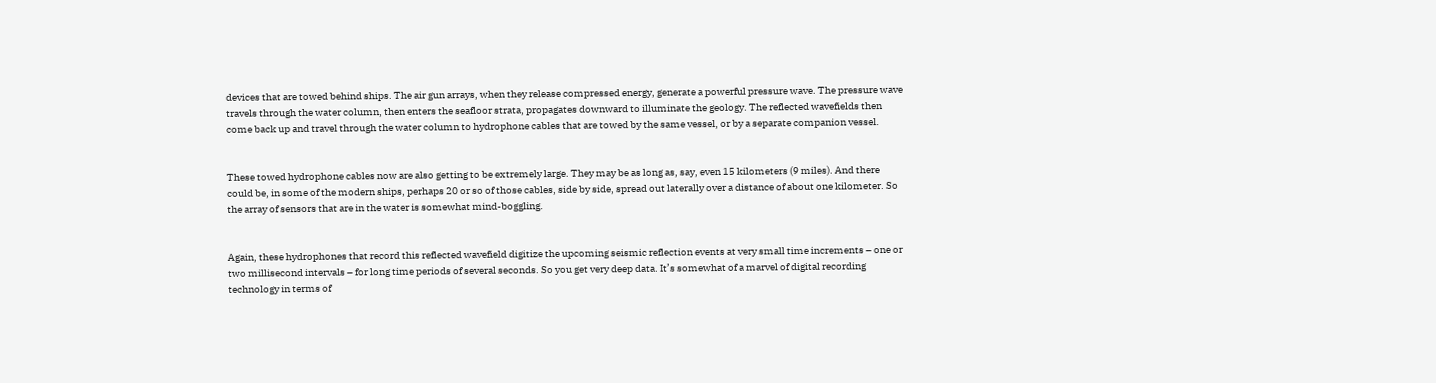devices that are towed behind ships. The air gun arrays, when they release compressed energy, generate a powerful pressure wave. The pressure wave travels through the water column, then enters the seafloor strata, propagates downward to illuminate the geology. The reflected wavefields then come back up and travel through the water column to hydrophone cables that are towed by the same vessel, or by a separate companion vessel.


These towed hydrophone cables now are also getting to be extremely large. They may be as long as, say, even 15 kilometers (9 miles). And there could be, in some of the modern ships, perhaps 20 or so of those cables, side by side, spread out laterally over a distance of about one kilometer. So the array of sensors that are in the water is somewhat mind-boggling.


Again, these hydrophones that record this reflected wavefield digitize the upcoming seismic reflection events at very small time increments – one or two millisecond intervals – for long time periods of several seconds. So you get very deep data. It’s somewhat of a marvel of digital recording technology in terms of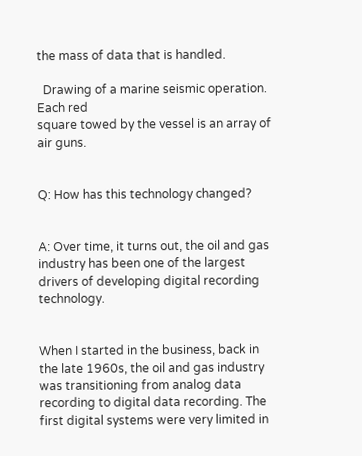the mass of data that is handled.

  Drawing of a marine seismic operation. Each red
square towed by the vessel is an array of air guns.


Q: How has this technology changed?


A: Over time, it turns out, the oil and gas industry has been one of the largest drivers of developing digital recording technology.


When I started in the business, back in the late 1960s, the oil and gas industry was transitioning from analog data recording to digital data recording. The first digital systems were very limited in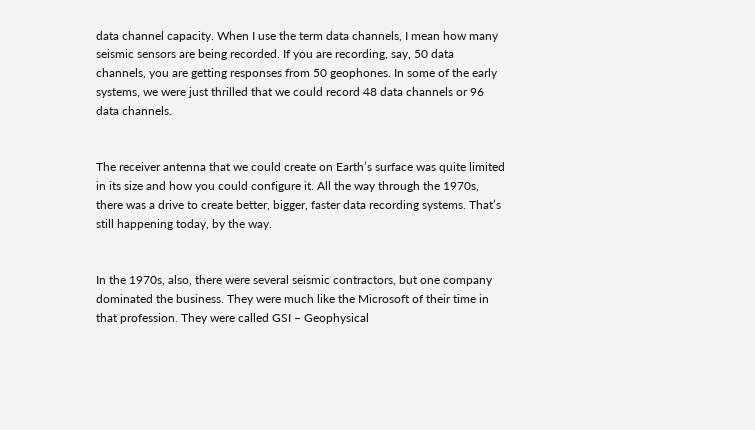data channel capacity. When I use the term data channels, I mean how many seismic sensors are being recorded. If you are recording, say, 50 data channels, you are getting responses from 50 geophones. In some of the early systems, we were just thrilled that we could record 48 data channels or 96 data channels.


The receiver antenna that we could create on Earth’s surface was quite limited in its size and how you could configure it. All the way through the 1970s, there was a drive to create better, bigger, faster data recording systems. That’s still happening today, by the way.


In the 1970s, also, there were several seismic contractors, but one company dominated the business. They were much like the Microsoft of their time in that profession. They were called GSI – Geophysical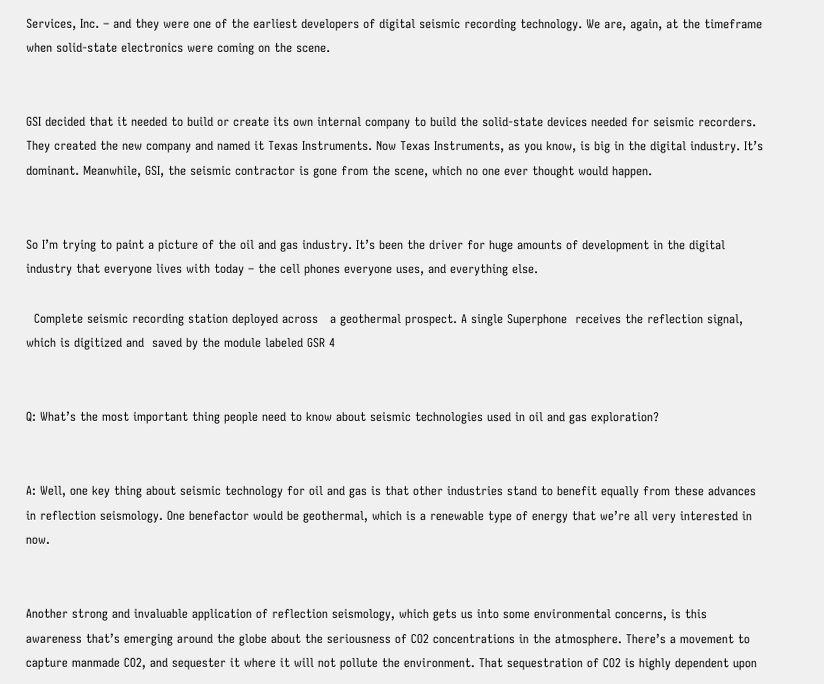Services, Inc. – and they were one of the earliest developers of digital seismic recording technology. We are, again, at the timeframe when solid-state electronics were coming on the scene.


GSI decided that it needed to build or create its own internal company to build the solid-state devices needed for seismic recorders. They created the new company and named it Texas Instruments. Now Texas Instruments, as you know, is big in the digital industry. It’s dominant. Meanwhile, GSI, the seismic contractor is gone from the scene, which no one ever thought would happen.


So I’m trying to paint a picture of the oil and gas industry. It’s been the driver for huge amounts of development in the digital industry that everyone lives with today – the cell phones everyone uses, and everything else.

  Complete seismic recording station deployed across   a geothermal prospect. A single Superphone  receives the reflection signal, which is digitized and  saved by the module labeled GSR 4


Q: What’s the most important thing people need to know about seismic technologies used in oil and gas exploration?


A: Well, one key thing about seismic technology for oil and gas is that other industries stand to benefit equally from these advances in reflection seismology. One benefactor would be geothermal, which is a renewable type of energy that we’re all very interested in now.


Another strong and invaluable application of reflection seismology, which gets us into some environmental concerns, is this awareness that’s emerging around the globe about the seriousness of CO2 concentrations in the atmosphere. There’s a movement to capture manmade CO2, and sequester it where it will not pollute the environment. That sequestration of CO2 is highly dependent upon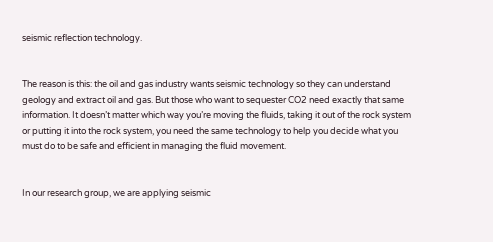seismic reflection technology.


The reason is this: the oil and gas industry wants seismic technology so they can understand geology and extract oil and gas. But those who want to sequester CO2 need exactly that same information. It doesn’t matter which way you’re moving the fluids, taking it out of the rock system or putting it into the rock system, you need the same technology to help you decide what you must do to be safe and efficient in managing the fluid movement.


In our research group, we are applying seismic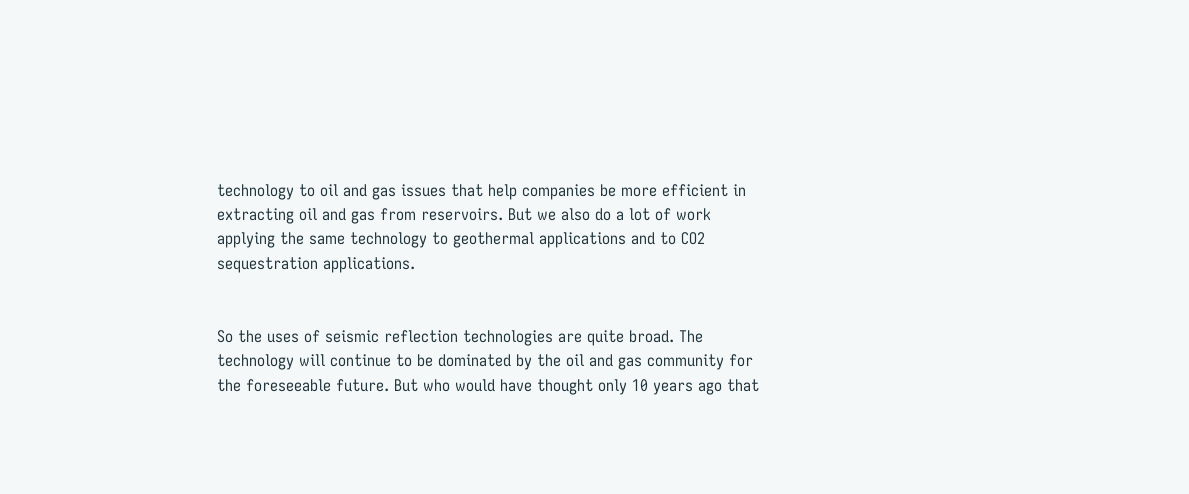technology to oil and gas issues that help companies be more efficient in extracting oil and gas from reservoirs. But we also do a lot of work applying the same technology to geothermal applications and to CO2 sequestration applications.


So the uses of seismic reflection technologies are quite broad. The technology will continue to be dominated by the oil and gas community for the foreseeable future. But who would have thought only 10 years ago that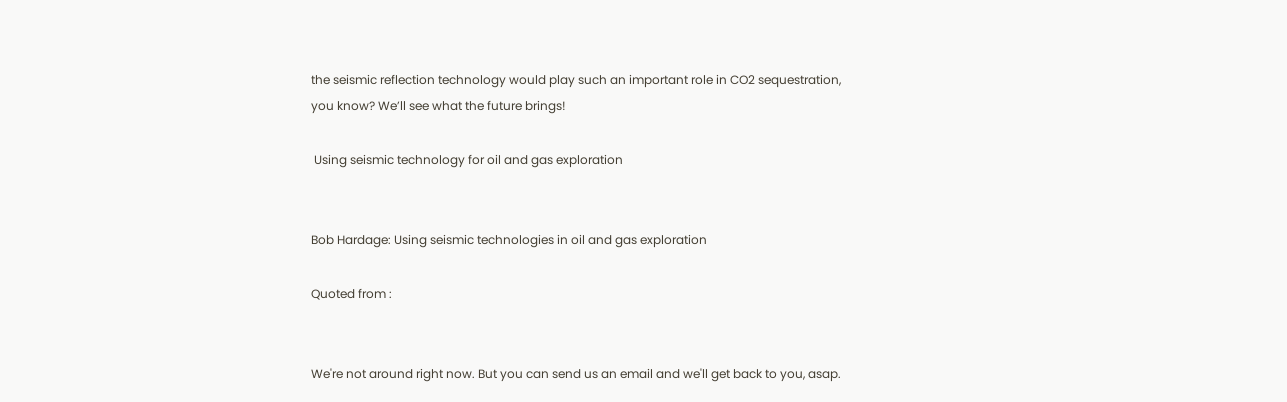the seismic reflection technology would play such an important role in CO2 sequestration, you know? We’ll see what the future brings!

 Using seismic technology for oil and gas exploration


Bob Hardage: Using seismic technologies in oil and gas exploration

Quoted from :


We're not around right now. But you can send us an email and we'll get back to you, asap.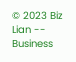© 2023 Biz Lian -- Business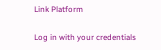Link Platform

Log in with your credentials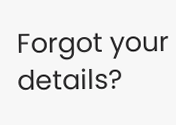Forgot your details?